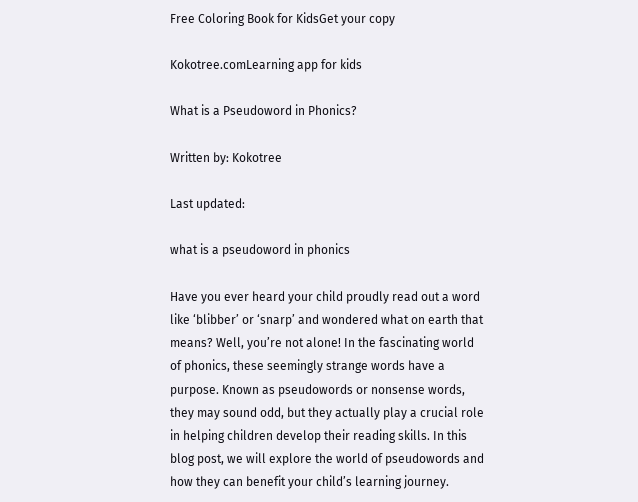Free Coloring Book for KidsGet your copy

Kokotree.comLearning app for kids

What is a Pseudoword in Phonics?

Written by: Kokotree

Last updated:

what is a pseudoword in phonics

Have you ever heard your child proudly read out a word like ‘blibber’ or ‘snarp’ and wondered what on earth that means? Well, you’re not alone! In the fascinating world of phonics, these seemingly strange words have a purpose. Known as pseudowords or nonsense words, they may sound odd, but they actually play a crucial role in helping children develop their reading skills. In this blog post, we will explore the world of pseudowords and how they can benefit your child’s learning journey.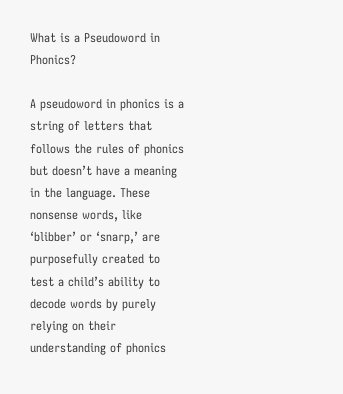What is a Pseudoword in Phonics?

A pseudoword in phonics is a string of letters that follows the rules of phonics but doesn’t have a meaning in the language. These nonsense words, like ‘blibber’ or ‘snarp,’ are purposefully created to test a child’s ability to decode words by purely relying on their understanding of phonics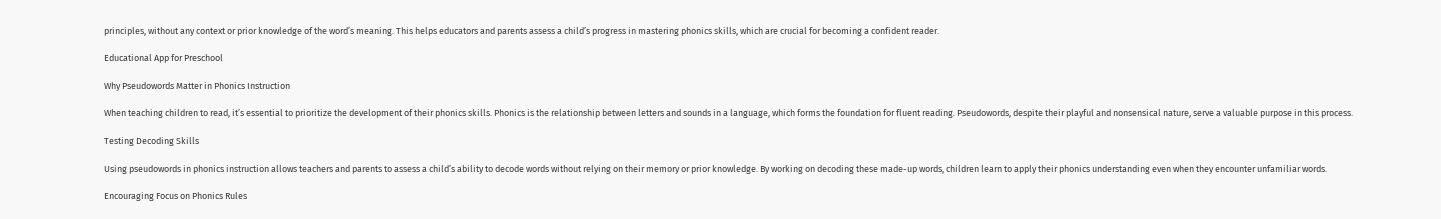principles, without any context or prior knowledge of the word’s meaning. This helps educators and parents assess a child’s progress in mastering phonics skills, which are crucial for becoming a confident reader.

Educational App for Preschool

Why Pseudowords Matter in Phonics Instruction

When teaching children to read, it’s essential to prioritize the development of their phonics skills. Phonics is the relationship between letters and sounds in a language, which forms the foundation for fluent reading. Pseudowords, despite their playful and nonsensical nature, serve a valuable purpose in this process.

Testing Decoding Skills

Using pseudowords in phonics instruction allows teachers and parents to assess a child’s ability to decode words without relying on their memory or prior knowledge. By working on decoding these made-up words, children learn to apply their phonics understanding even when they encounter unfamiliar words.

Encouraging Focus on Phonics Rules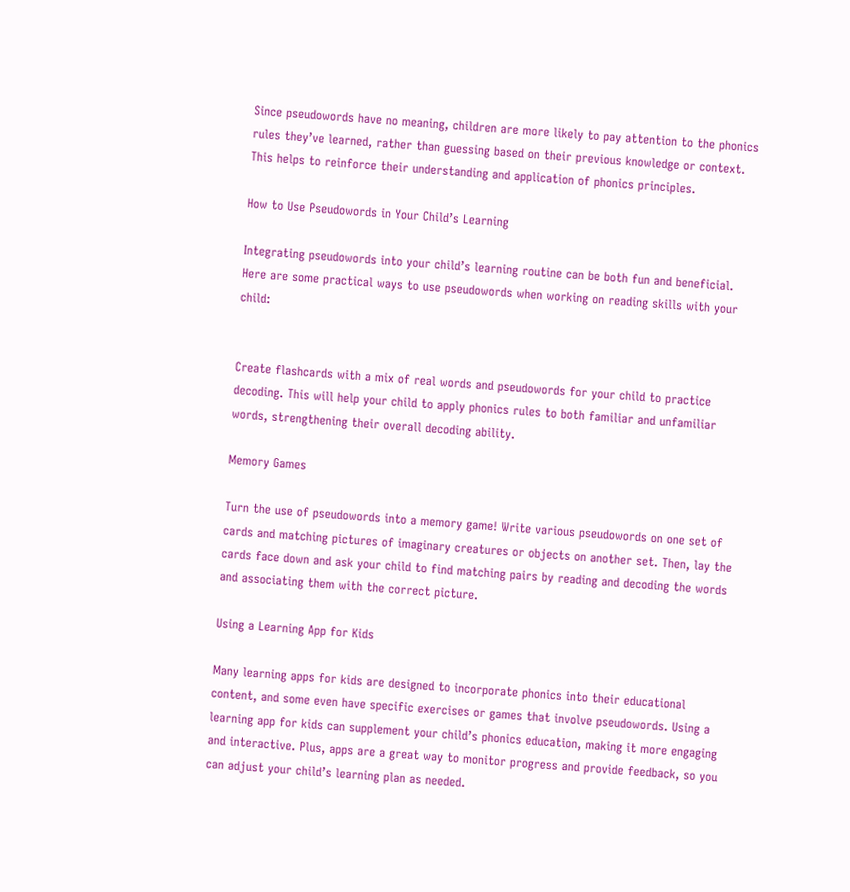Since pseudowords have no meaning, children are more likely to pay attention to the phonics rules they’ve learned, rather than guessing based on their previous knowledge or context. This helps to reinforce their understanding and application of phonics principles.

How to Use Pseudowords in Your Child’s Learning

Integrating pseudowords into your child’s learning routine can be both fun and beneficial. Here are some practical ways to use pseudowords when working on reading skills with your child:


Create flashcards with a mix of real words and pseudowords for your child to practice decoding. This will help your child to apply phonics rules to both familiar and unfamiliar words, strengthening their overall decoding ability.

Memory Games

Turn the use of pseudowords into a memory game! Write various pseudowords on one set of cards and matching pictures of imaginary creatures or objects on another set. Then, lay the cards face down and ask your child to find matching pairs by reading and decoding the words and associating them with the correct picture.

Using a Learning App for Kids

Many learning apps for kids are designed to incorporate phonics into their educational content, and some even have specific exercises or games that involve pseudowords. Using a learning app for kids can supplement your child’s phonics education, making it more engaging and interactive. Plus, apps are a great way to monitor progress and provide feedback, so you can adjust your child’s learning plan as needed.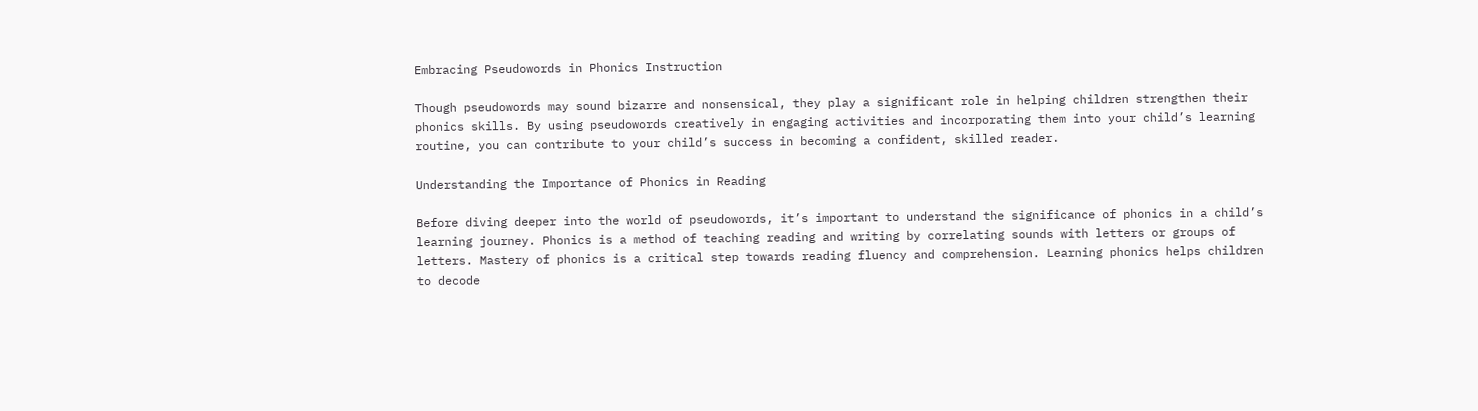Embracing Pseudowords in Phonics Instruction

Though pseudowords may sound bizarre and nonsensical, they play a significant role in helping children strengthen their phonics skills. By using pseudowords creatively in engaging activities and incorporating them into your child’s learning routine, you can contribute to your child’s success in becoming a confident, skilled reader.

Understanding the Importance of Phonics in Reading

Before diving deeper into the world of pseudowords, it’s important to understand the significance of phonics in a child’s learning journey. Phonics is a method of teaching reading and writing by correlating sounds with letters or groups of letters. Mastery of phonics is a critical step towards reading fluency and comprehension. Learning phonics helps children to decode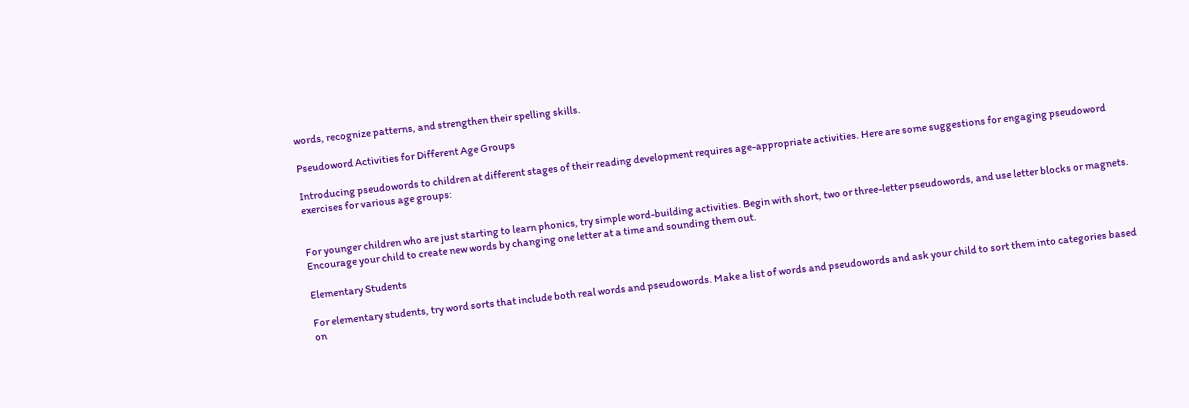words, recognize patterns, and strengthen their spelling skills.

Pseudoword Activities for Different Age Groups

Introducing pseudowords to children at different stages of their reading development requires age-appropriate activities. Here are some suggestions for engaging pseudoword exercises for various age groups:


For younger children who are just starting to learn phonics, try simple word-building activities. Begin with short, two or three-letter pseudowords, and use letter blocks or magnets. Encourage your child to create new words by changing one letter at a time and sounding them out.

Elementary Students

For elementary students, try word sorts that include both real words and pseudowords. Make a list of words and pseudowords and ask your child to sort them into categories based on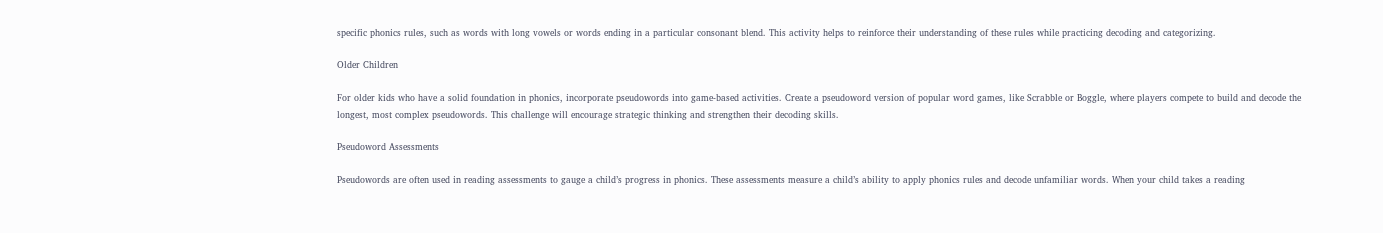specific phonics rules, such as words with long vowels or words ending in a particular consonant blend. This activity helps to reinforce their understanding of these rules while practicing decoding and categorizing.

Older Children

For older kids who have a solid foundation in phonics, incorporate pseudowords into game-based activities. Create a pseudoword version of popular word games, like Scrabble or Boggle, where players compete to build and decode the longest, most complex pseudowords. This challenge will encourage strategic thinking and strengthen their decoding skills.

Pseudoword Assessments

Pseudowords are often used in reading assessments to gauge a child’s progress in phonics. These assessments measure a child’s ability to apply phonics rules and decode unfamiliar words. When your child takes a reading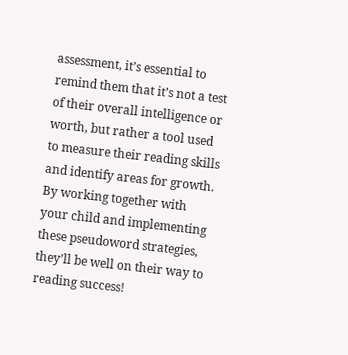assessment, it’s essential to remind them that it’s not a test of their overall intelligence or worth, but rather a tool used to measure their reading skills and identify areas for growth. By working together with your child and implementing these pseudoword strategies, they’ll be well on their way to reading success!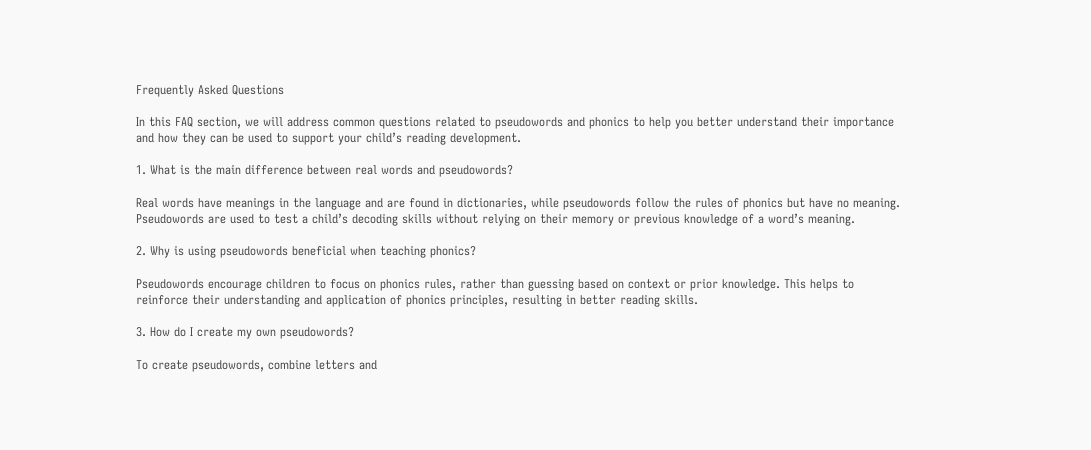Frequently Asked Questions

In this FAQ section, we will address common questions related to pseudowords and phonics to help you better understand their importance and how they can be used to support your child’s reading development.

1. What is the main difference between real words and pseudowords?

Real words have meanings in the language and are found in dictionaries, while pseudowords follow the rules of phonics but have no meaning. Pseudowords are used to test a child’s decoding skills without relying on their memory or previous knowledge of a word’s meaning.

2. Why is using pseudowords beneficial when teaching phonics?

Pseudowords encourage children to focus on phonics rules, rather than guessing based on context or prior knowledge. This helps to reinforce their understanding and application of phonics principles, resulting in better reading skills.

3. How do I create my own pseudowords?

To create pseudowords, combine letters and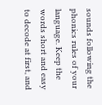sounds following the phonics rules of your language. Keep the words short and easy to decode at first, and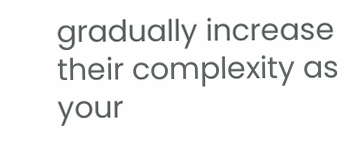gradually increase their complexity as your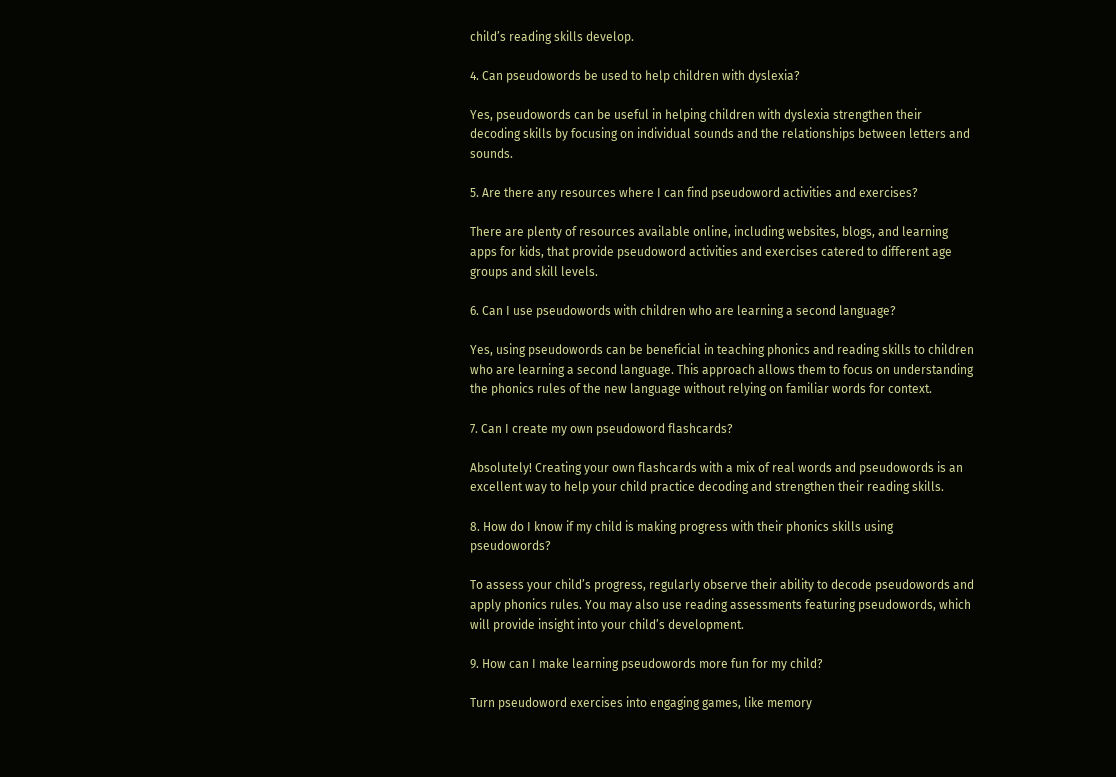child’s reading skills develop.

4. Can pseudowords be used to help children with dyslexia?

Yes, pseudowords can be useful in helping children with dyslexia strengthen their decoding skills by focusing on individual sounds and the relationships between letters and sounds.

5. Are there any resources where I can find pseudoword activities and exercises?

There are plenty of resources available online, including websites, blogs, and learning apps for kids, that provide pseudoword activities and exercises catered to different age groups and skill levels.

6. Can I use pseudowords with children who are learning a second language?

Yes, using pseudowords can be beneficial in teaching phonics and reading skills to children who are learning a second language. This approach allows them to focus on understanding the phonics rules of the new language without relying on familiar words for context.

7. Can I create my own pseudoword flashcards?

Absolutely! Creating your own flashcards with a mix of real words and pseudowords is an excellent way to help your child practice decoding and strengthen their reading skills.

8. How do I know if my child is making progress with their phonics skills using pseudowords?

To assess your child’s progress, regularly observe their ability to decode pseudowords and apply phonics rules. You may also use reading assessments featuring pseudowords, which will provide insight into your child’s development.

9. How can I make learning pseudowords more fun for my child?

Turn pseudoword exercises into engaging games, like memory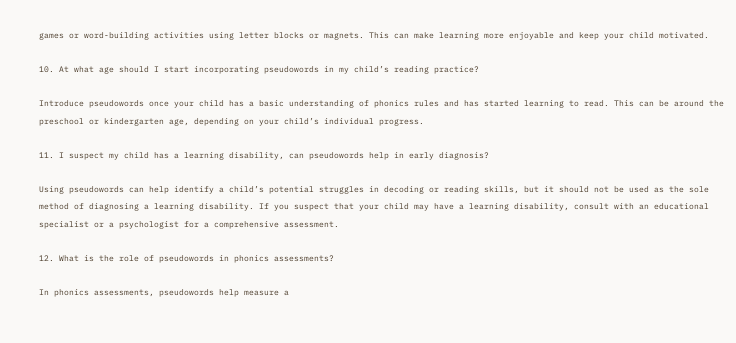games or word-building activities using letter blocks or magnets. This can make learning more enjoyable and keep your child motivated.

10. At what age should I start incorporating pseudowords in my child’s reading practice?

Introduce pseudowords once your child has a basic understanding of phonics rules and has started learning to read. This can be around the preschool or kindergarten age, depending on your child’s individual progress.

11. I suspect my child has a learning disability, can pseudowords help in early diagnosis?

Using pseudowords can help identify a child’s potential struggles in decoding or reading skills, but it should not be used as the sole method of diagnosing a learning disability. If you suspect that your child may have a learning disability, consult with an educational specialist or a psychologist for a comprehensive assessment.

12. What is the role of pseudowords in phonics assessments?

In phonics assessments, pseudowords help measure a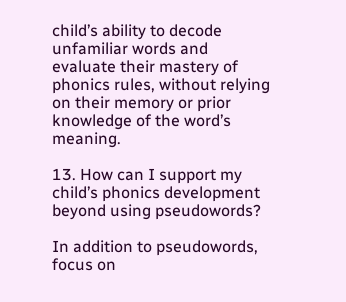child’s ability to decode unfamiliar words and evaluate their mastery of phonics rules, without relying on their memory or prior knowledge of the word’s meaning.

13. How can I support my child’s phonics development beyond using pseudowords?

In addition to pseudowords, focus on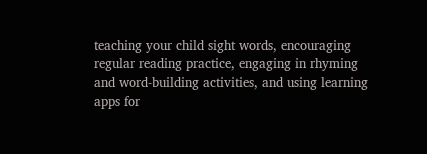teaching your child sight words, encouraging regular reading practice, engaging in rhyming and word-building activities, and using learning apps for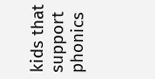kids that support phonics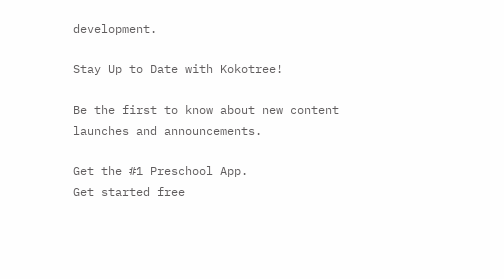development.

Stay Up to Date with Kokotree!

Be the first to know about new content launches and announcements.

Get the #1 Preschool App.
Get started free